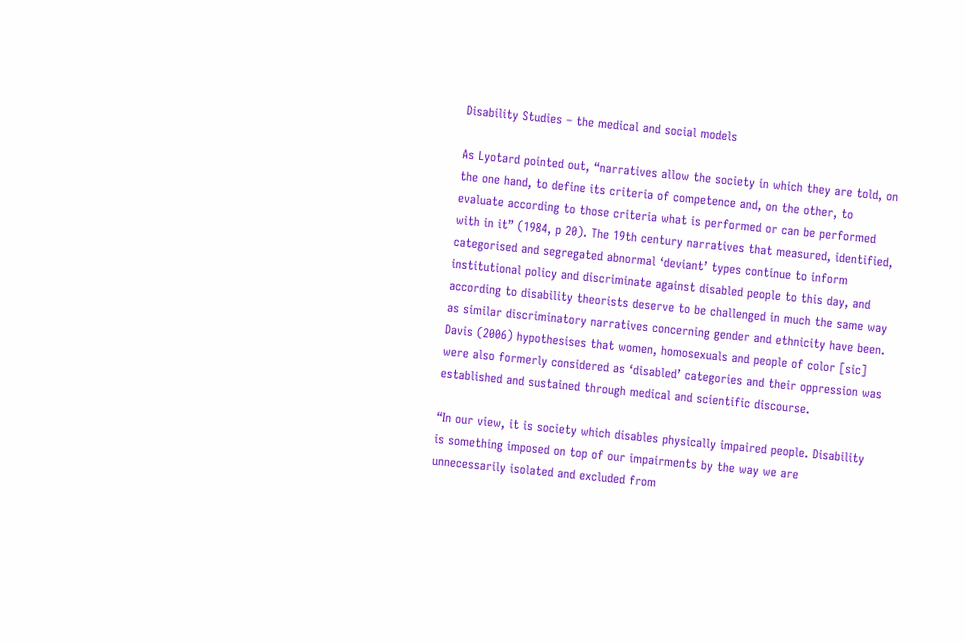Disability Studies – the medical and social models

As Lyotard pointed out, “narratives allow the society in which they are told, on the one hand, to define its criteria of competence and, on the other, to evaluate according to those criteria what is performed or can be performed with in it” (1984, p 20). The 19th century narratives that measured, identified, categorised and segregated abnormal ‘deviant’ types continue to inform institutional policy and discriminate against disabled people to this day, and according to disability theorists deserve to be challenged in much the same way as similar discriminatory narratives concerning gender and ethnicity have been. Davis (2006) hypothesises that women, homosexuals and people of color [sic] were also formerly considered as ‘disabled’ categories and their oppression was established and sustained through medical and scientific discourse.

“In our view, it is society which disables physically impaired people. Disability is something imposed on top of our impairments by the way we are unnecessarily isolated and excluded from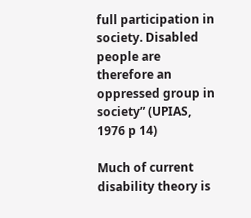full participation in society. Disabled people are therefore an oppressed group in society” (UPIAS, 1976 p 14)

Much of current disability theory is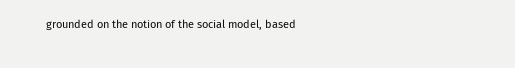grounded on the notion of the social model, based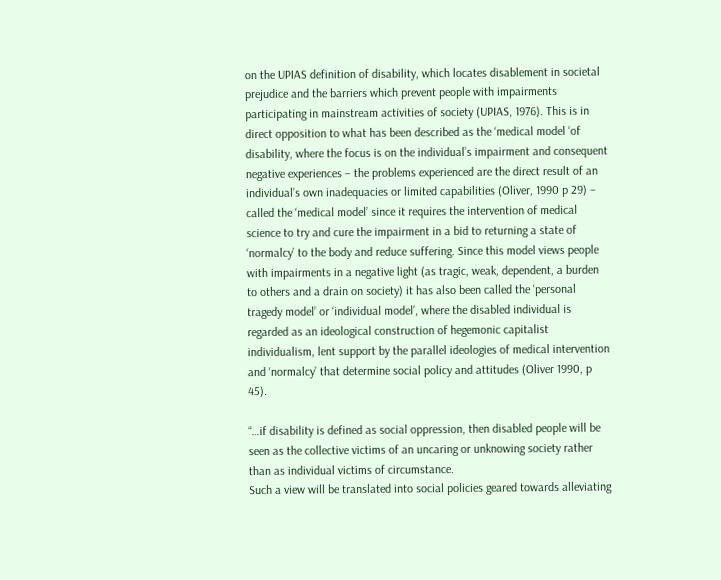on the UPIAS definition of disability, which locates disablement in societal prejudice and the barriers which prevent people with impairments participating in mainstream activities of society (UPIAS, 1976). This is in direct opposition to what has been described as the ‘medical model ‘of disability, where the focus is on the individual’s impairment and consequent negative experiences – the problems experienced are the direct result of an individual’s own inadequacies or limited capabilities (Oliver, 1990 p 29) – called the ‘medical model’ since it requires the intervention of medical science to try and cure the impairment in a bid to returning a state of ‘normalcy’ to the body and reduce suffering. Since this model views people with impairments in a negative light (as tragic, weak, dependent, a burden to others and a drain on society) it has also been called the ‘personal tragedy model’ or ‘individual model’, where the disabled individual is regarded as an ideological construction of hegemonic capitalist individualism, lent support by the parallel ideologies of medical intervention and ‘normalcy’ that determine social policy and attitudes (Oliver 1990, p 45).

“…if disability is defined as social oppression, then disabled people will be seen as the collective victims of an uncaring or unknowing society rather than as individual victims of circumstance.
Such a view will be translated into social policies geared towards alleviating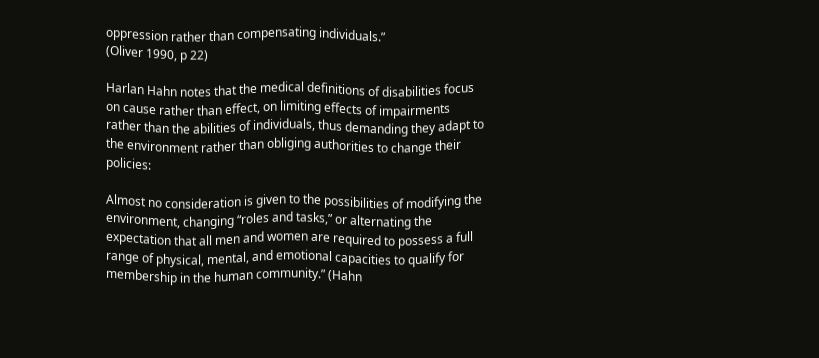oppression rather than compensating individuals.”
(Oliver 1990, p 22)

Harlan Hahn notes that the medical definitions of disabilities focus on cause rather than effect, on limiting effects of impairments rather than the abilities of individuals, thus demanding they adapt to the environment rather than obliging authorities to change their policies:

Almost no consideration is given to the possibilities of modifying the environment, changing “roles and tasks,” or alternating the expectation that all men and women are required to possess a full range of physical, mental, and emotional capacities to qualify for membership in the human community.” (Hahn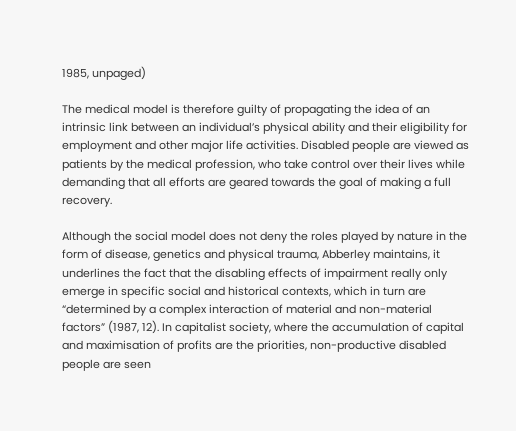1985, unpaged)

The medical model is therefore guilty of propagating the idea of an intrinsic link between an individual’s physical ability and their eligibility for employment and other major life activities. Disabled people are viewed as patients by the medical profession, who take control over their lives while demanding that all efforts are geared towards the goal of making a full recovery.

Although the social model does not deny the roles played by nature in the form of disease, genetics and physical trauma, Abberley maintains, it underlines the fact that the disabling effects of impairment really only emerge in specific social and historical contexts, which in turn are “determined by a complex interaction of material and non-material factors” (1987, 12). In capitalist society, where the accumulation of capital and maximisation of profits are the priorities, non-productive disabled people are seen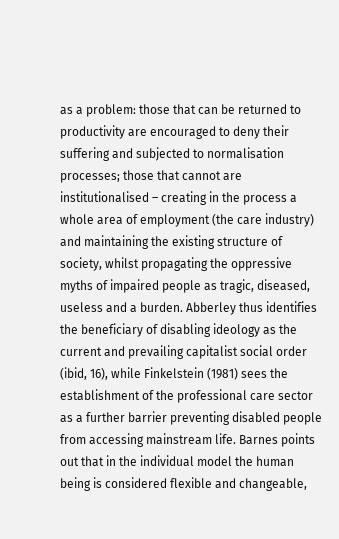as a problem: those that can be returned to productivity are encouraged to deny their suffering and subjected to normalisation processes; those that cannot are institutionalised – creating in the process a whole area of employment (the care industry) and maintaining the existing structure of society, whilst propagating the oppressive myths of impaired people as tragic, diseased, useless and a burden. Abberley thus identifies the beneficiary of disabling ideology as the current and prevailing capitalist social order (ibid, 16), while Finkelstein (1981) sees the establishment of the professional care sector as a further barrier preventing disabled people from accessing mainstream life. Barnes points out that in the individual model the human being is considered flexible and changeable,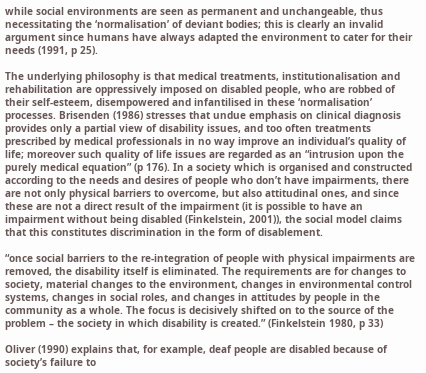while social environments are seen as permanent and unchangeable, thus necessitating the ‘normalisation’ of deviant bodies; this is clearly an invalid argument since humans have always adapted the environment to cater for their needs (1991, p 25).

The underlying philosophy is that medical treatments, institutionalisation and rehabilitation are oppressively imposed on disabled people, who are robbed of their self-esteem, disempowered and infantilised in these ‘normalisation’ processes. Brisenden (1986) stresses that undue emphasis on clinical diagnosis provides only a partial view of disability issues, and too often treatments prescribed by medical professionals in no way improve an individual’s quality of life; moreover such quality of life issues are regarded as an “intrusion upon the purely medical equation” (p 176). In a society which is organised and constructed according to the needs and desires of people who don’t have impairments, there are not only physical barriers to overcome, but also attitudinal ones, and since these are not a direct result of the impairment (it is possible to have an impairment without being disabled (Finkelstein, 2001)), the social model claims that this constitutes discrimination in the form of disablement.

“once social barriers to the re-integration of people with physical impairments are removed, the disability itself is eliminated. The requirements are for changes to society, material changes to the environment, changes in environmental control systems, changes in social roles, and changes in attitudes by people in the community as a whole. The focus is decisively shifted on to the source of the problem – the society in which disability is created.” (Finkelstein 1980, p 33)

Oliver (1990) explains that, for example, deaf people are disabled because of society’s failure to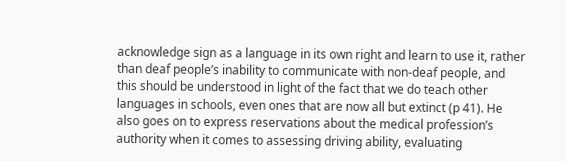acknowledge sign as a language in its own right and learn to use it, rather than deaf people’s inability to communicate with non-deaf people, and this should be understood in light of the fact that we do teach other languages in schools, even ones that are now all but extinct (p 41). He also goes on to express reservations about the medical profession’s authority when it comes to assessing driving ability, evaluating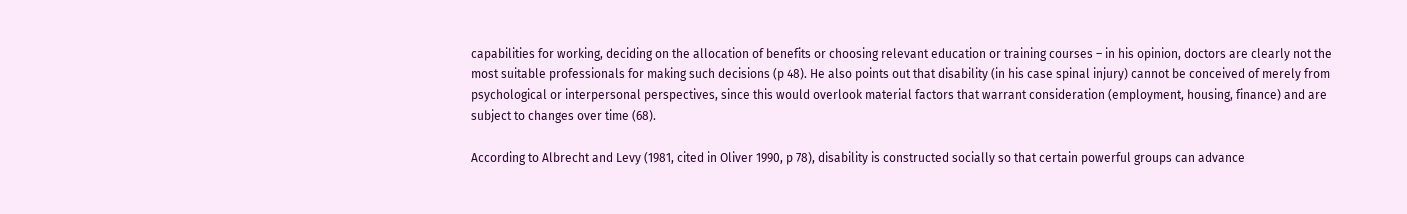capabilities for working, deciding on the allocation of benefits or choosing relevant education or training courses – in his opinion, doctors are clearly not the most suitable professionals for making such decisions (p 48). He also points out that disability (in his case spinal injury) cannot be conceived of merely from psychological or interpersonal perspectives, since this would overlook material factors that warrant consideration (employment, housing, finance) and are subject to changes over time (68).

According to Albrecht and Levy (1981, cited in Oliver 1990, p 78), disability is constructed socially so that certain powerful groups can advance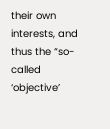their own interests, and thus the “so-called ‘objective’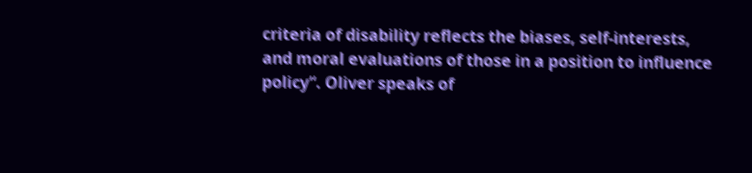criteria of disability reflects the biases, self-interests, and moral evaluations of those in a position to influence policy“. Oliver speaks of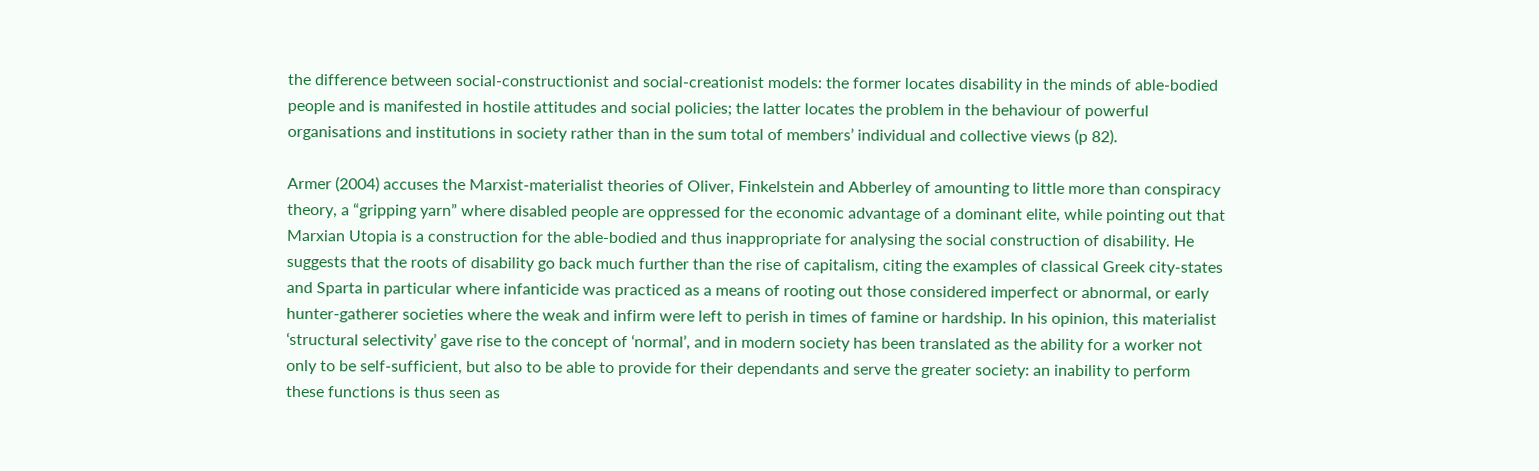the difference between social-constructionist and social-creationist models: the former locates disability in the minds of able-bodied people and is manifested in hostile attitudes and social policies; the latter locates the problem in the behaviour of powerful organisations and institutions in society rather than in the sum total of members’ individual and collective views (p 82).

Armer (2004) accuses the Marxist-materialist theories of Oliver, Finkelstein and Abberley of amounting to little more than conspiracy theory, a “gripping yarn” where disabled people are oppressed for the economic advantage of a dominant elite, while pointing out that Marxian Utopia is a construction for the able-bodied and thus inappropriate for analysing the social construction of disability. He suggests that the roots of disability go back much further than the rise of capitalism, citing the examples of classical Greek city-states and Sparta in particular where infanticide was practiced as a means of rooting out those considered imperfect or abnormal, or early hunter-gatherer societies where the weak and infirm were left to perish in times of famine or hardship. In his opinion, this materialist ‘structural selectivity’ gave rise to the concept of ‘normal’, and in modern society has been translated as the ability for a worker not only to be self-sufficient, but also to be able to provide for their dependants and serve the greater society: an inability to perform these functions is thus seen as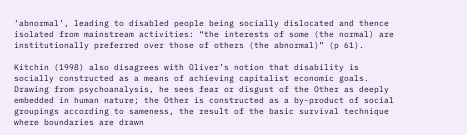‘abnormal’, leading to disabled people being socially dislocated and thence isolated from mainstream activities: “the interests of some (the normal) are institutionally preferred over those of others (the abnormal)” (p 61).

Kitchin (1998) also disagrees with Oliver’s notion that disability is socially constructed as a means of achieving capitalist economic goals. Drawing from psychoanalysis, he sees fear or disgust of the Other as deeply embedded in human nature; the Other is constructed as a by-product of social groupings according to sameness, the result of the basic survival technique where boundaries are drawn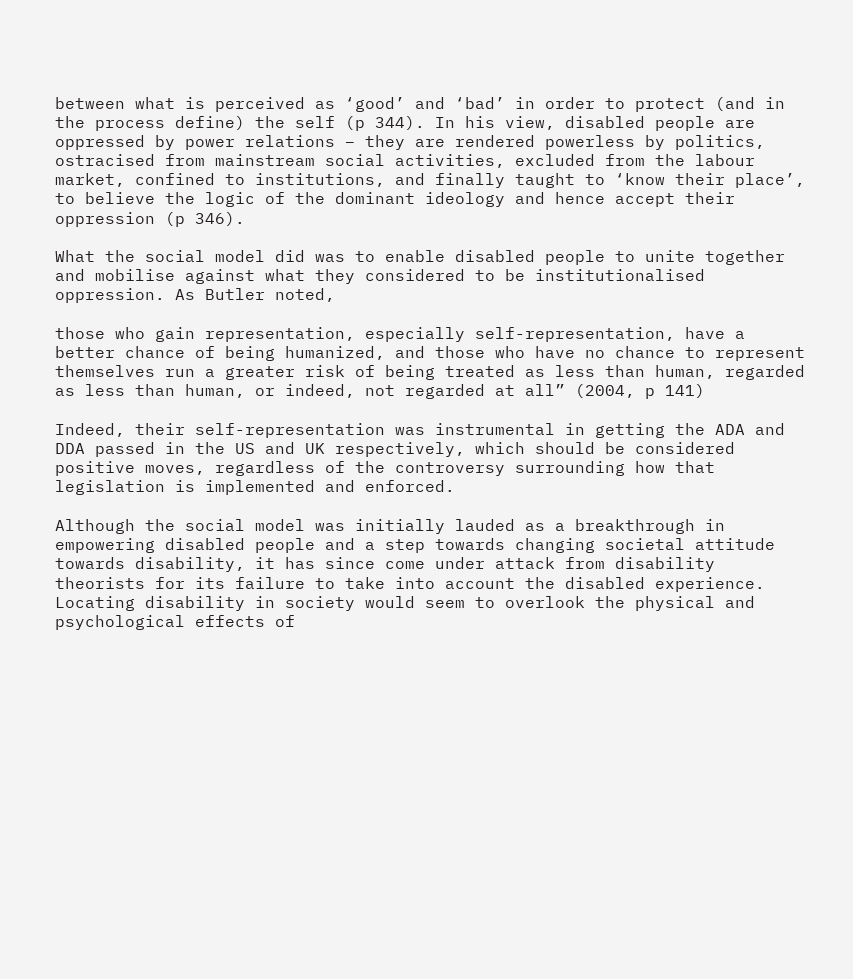between what is perceived as ‘good’ and ‘bad’ in order to protect (and in the process define) the self (p 344). In his view, disabled people are oppressed by power relations – they are rendered powerless by politics, ostracised from mainstream social activities, excluded from the labour market, confined to institutions, and finally taught to ‘know their place’, to believe the logic of the dominant ideology and hence accept their oppression (p 346).

What the social model did was to enable disabled people to unite together and mobilise against what they considered to be institutionalised oppression. As Butler noted,

those who gain representation, especially self-representation, have a better chance of being humanized, and those who have no chance to represent themselves run a greater risk of being treated as less than human, regarded as less than human, or indeed, not regarded at all” (2004, p 141)

Indeed, their self-representation was instrumental in getting the ADA and DDA passed in the US and UK respectively, which should be considered positive moves, regardless of the controversy surrounding how that legislation is implemented and enforced.

Although the social model was initially lauded as a breakthrough in empowering disabled people and a step towards changing societal attitude towards disability, it has since come under attack from disability theorists for its failure to take into account the disabled experience. Locating disability in society would seem to overlook the physical and psychological effects of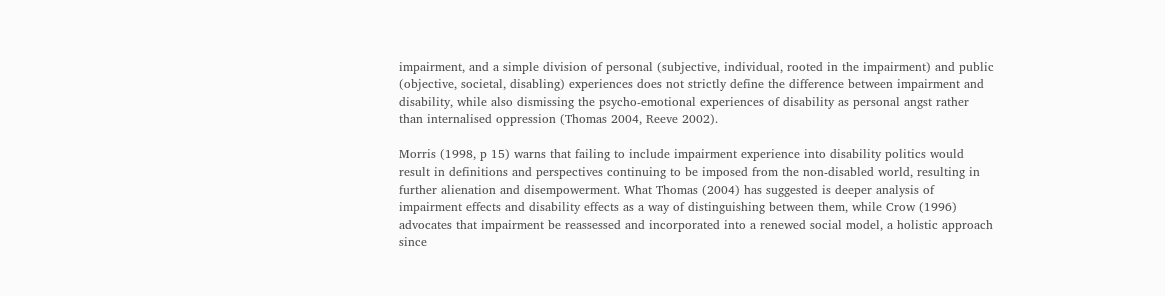impairment, and a simple division of personal (subjective, individual, rooted in the impairment) and public (objective, societal, disabling) experiences does not strictly define the difference between impairment and disability, while also dismissing the psycho-emotional experiences of disability as personal angst rather than internalised oppression (Thomas 2004, Reeve 2002).

Morris (1998, p 15) warns that failing to include impairment experience into disability politics would result in definitions and perspectives continuing to be imposed from the non-disabled world, resulting in further alienation and disempowerment. What Thomas (2004) has suggested is deeper analysis of impairment effects and disability effects as a way of distinguishing between them, while Crow (1996) advocates that impairment be reassessed and incorporated into a renewed social model, a holistic approach since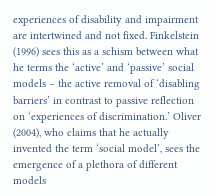experiences of disability and impairment are intertwined and not fixed. Finkelstein (1996) sees this as a schism between what he terms the ‘active’ and ‘passive’ social models – the active removal of ‘disabling barriers’ in contrast to passive reflection on ‘experiences of discrimination.’ Oliver (2004), who claims that he actually invented the term ‘social model’, sees the emergence of a plethora of different models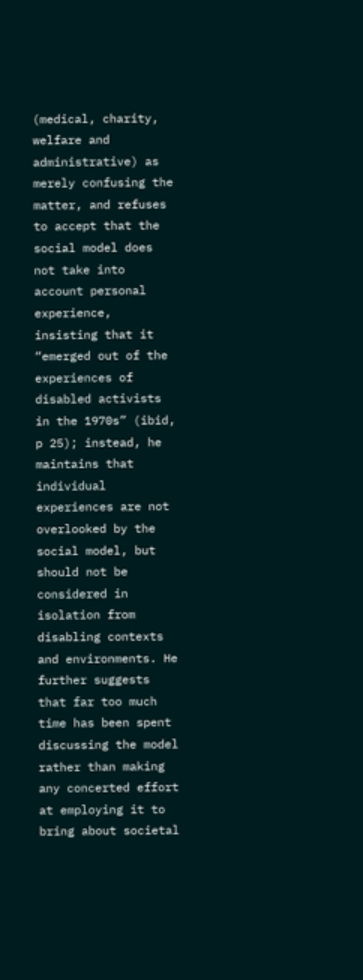(medical, charity, welfare and administrative) as merely confusing the matter, and refuses to accept that the social model does not take into account personal experience, insisting that it “emerged out of the experiences of disabled activists in the 1970s” (ibid, p 25); instead, he maintains that individual experiences are not overlooked by the social model, but should not be considered in isolation from disabling contexts and environments. He further suggests that far too much time has been spent discussing the model rather than making any concerted effort at employing it to bring about societal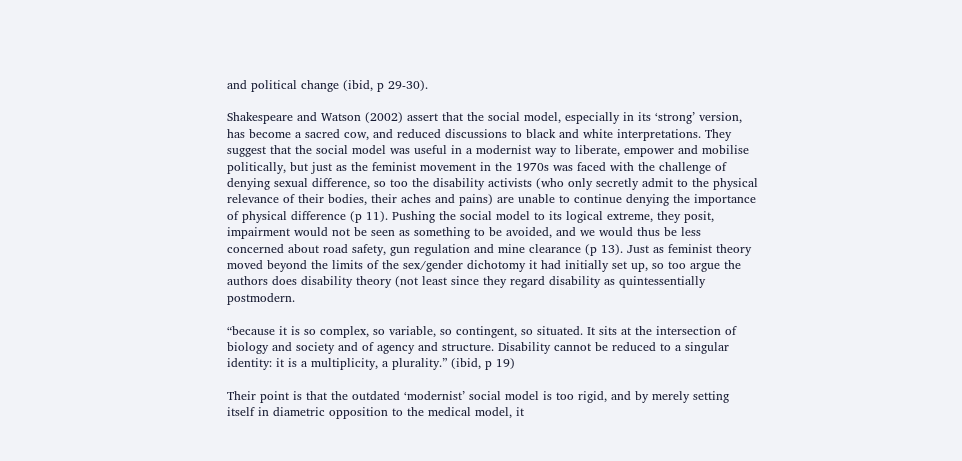and political change (ibid, p 29-30).

Shakespeare and Watson (2002) assert that the social model, especially in its ‘strong’ version, has become a sacred cow, and reduced discussions to black and white interpretations. They suggest that the social model was useful in a modernist way to liberate, empower and mobilise politically, but just as the feminist movement in the 1970s was faced with the challenge of denying sexual difference, so too the disability activists (who only secretly admit to the physical relevance of their bodies, their aches and pains) are unable to continue denying the importance of physical difference (p 11). Pushing the social model to its logical extreme, they posit, impairment would not be seen as something to be avoided, and we would thus be less concerned about road safety, gun regulation and mine clearance (p 13). Just as feminist theory moved beyond the limits of the sex/gender dichotomy it had initially set up, so too argue the authors does disability theory (not least since they regard disability as quintessentially postmodern.

“because it is so complex, so variable, so contingent, so situated. It sits at the intersection of biology and society and of agency and structure. Disability cannot be reduced to a singular identity: it is a multiplicity, a plurality.” (ibid, p 19)

Their point is that the outdated ‘modernist’ social model is too rigid, and by merely setting itself in diametric opposition to the medical model, it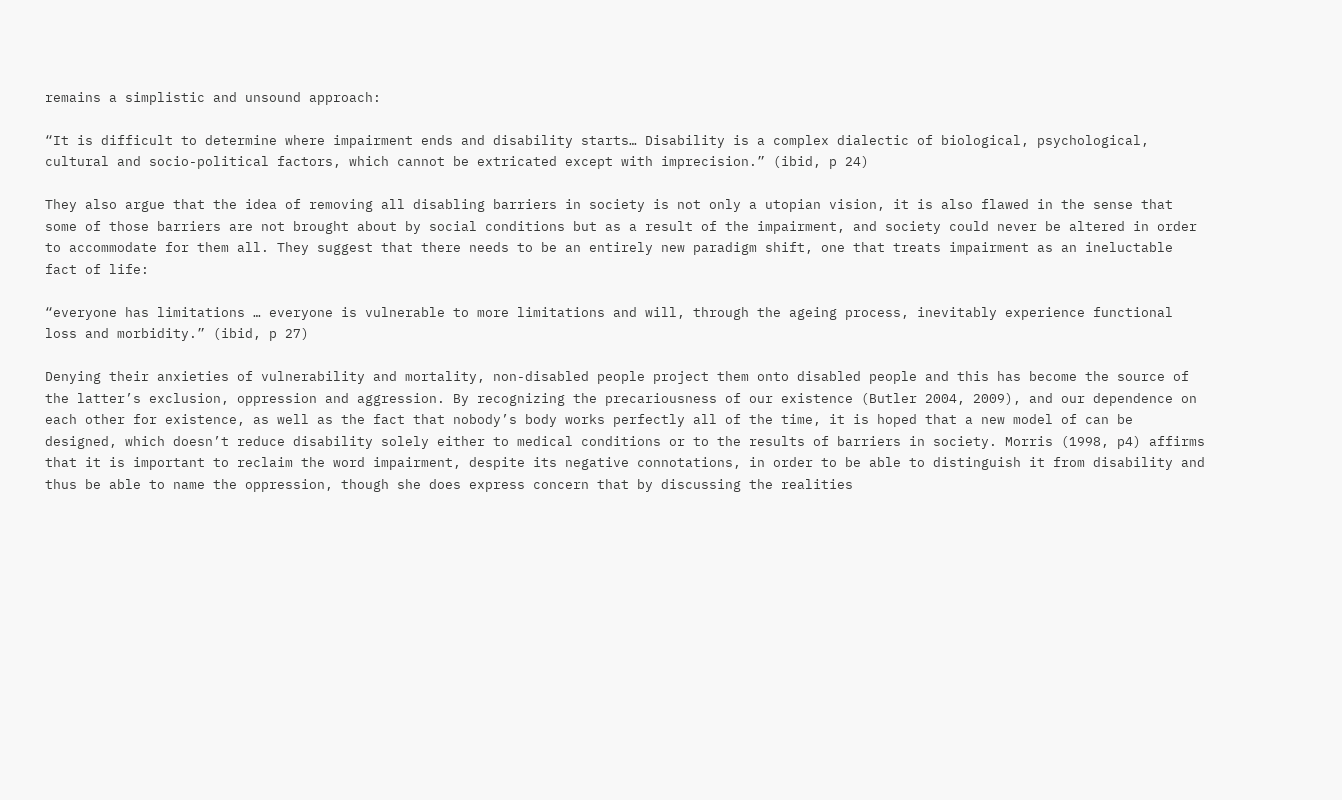remains a simplistic and unsound approach:

“It is difficult to determine where impairment ends and disability starts… Disability is a complex dialectic of biological, psychological, cultural and socio-political factors, which cannot be extricated except with imprecision.” (ibid, p 24)

They also argue that the idea of removing all disabling barriers in society is not only a utopian vision, it is also flawed in the sense that some of those barriers are not brought about by social conditions but as a result of the impairment, and society could never be altered in order to accommodate for them all. They suggest that there needs to be an entirely new paradigm shift, one that treats impairment as an ineluctable fact of life:

“everyone has limitations … everyone is vulnerable to more limitations and will, through the ageing process, inevitably experience functional loss and morbidity.” (ibid, p 27)

Denying their anxieties of vulnerability and mortality, non-disabled people project them onto disabled people and this has become the source of the latter’s exclusion, oppression and aggression. By recognizing the precariousness of our existence (Butler 2004, 2009), and our dependence on each other for existence, as well as the fact that nobody’s body works perfectly all of the time, it is hoped that a new model of can be designed, which doesn’t reduce disability solely either to medical conditions or to the results of barriers in society. Morris (1998, p4) affirms that it is important to reclaim the word impairment, despite its negative connotations, in order to be able to distinguish it from disability and thus be able to name the oppression, though she does express concern that by discussing the realities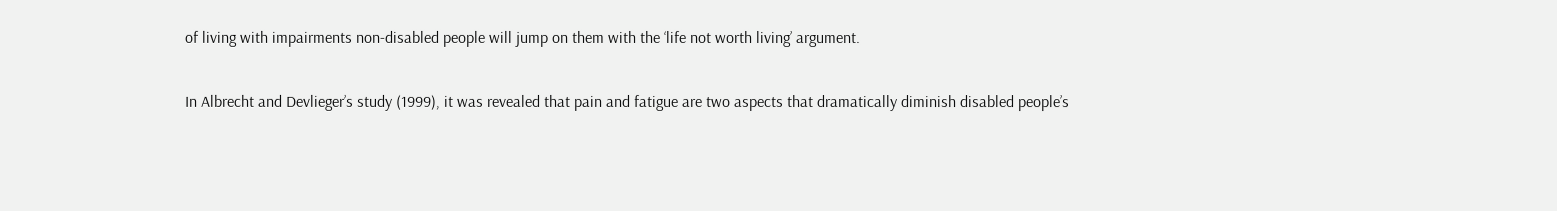of living with impairments non-disabled people will jump on them with the ‘life not worth living’ argument.

In Albrecht and Devlieger’s study (1999), it was revealed that pain and fatigue are two aspects that dramatically diminish disabled people’s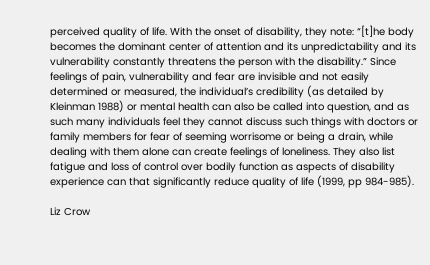perceived quality of life. With the onset of disability, they note: “[t]he body becomes the dominant center of attention and its unpredictability and its vulnerability constantly threatens the person with the disability.” Since feelings of pain, vulnerability and fear are invisible and not easily determined or measured, the individual’s credibility (as detailed by Kleinman 1988) or mental health can also be called into question, and as such many individuals feel they cannot discuss such things with doctors or family members for fear of seeming worrisome or being a drain, while dealing with them alone can create feelings of loneliness. They also list fatigue and loss of control over bodily function as aspects of disability experience can that significantly reduce quality of life (1999, pp 984-985).

Liz Crow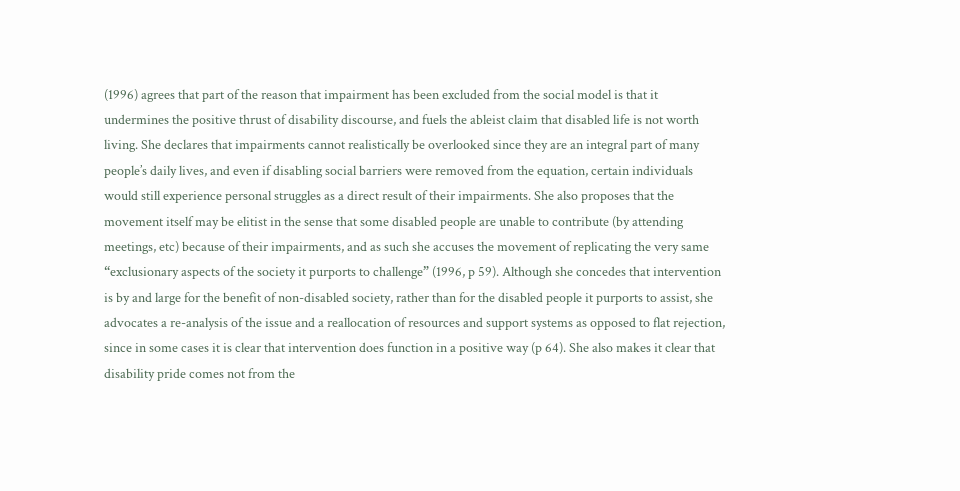(1996) agrees that part of the reason that impairment has been excluded from the social model is that it undermines the positive thrust of disability discourse, and fuels the ableist claim that disabled life is not worth living. She declares that impairments cannot realistically be overlooked since they are an integral part of many people’s daily lives, and even if disabling social barriers were removed from the equation, certain individuals would still experience personal struggles as a direct result of their impairments. She also proposes that the movement itself may be elitist in the sense that some disabled people are unable to contribute (by attending meetings, etc) because of their impairments, and as such she accuses the movement of replicating the very same “exclusionary aspects of the society it purports to challenge” (1996, p 59). Although she concedes that intervention is by and large for the benefit of non-disabled society, rather than for the disabled people it purports to assist, she advocates a re-analysis of the issue and a reallocation of resources and support systems as opposed to flat rejection, since in some cases it is clear that intervention does function in a positive way (p 64). She also makes it clear that disability pride comes not from the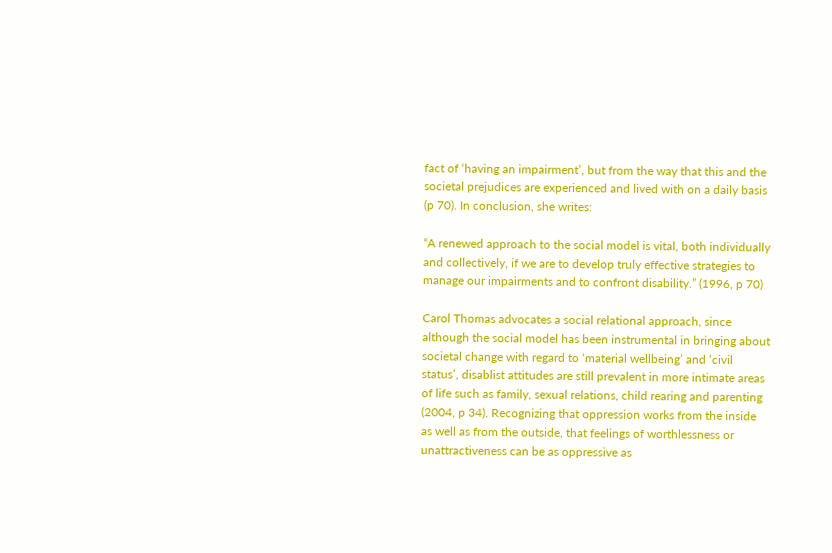fact of ‘having an impairment’, but from the way that this and the societal prejudices are experienced and lived with on a daily basis (p 70). In conclusion, she writes:

“A renewed approach to the social model is vital, both individually and collectively, if we are to develop truly effective strategies to manage our impairments and to confront disability.” (1996, p 70)

Carol Thomas advocates a social relational approach, since although the social model has been instrumental in bringing about societal change with regard to ‘material wellbeing’ and ‘civil status’, disablist attitudes are still prevalent in more intimate areas of life such as family, sexual relations, child rearing and parenting (2004, p 34). Recognizing that oppression works from the inside as well as from the outside, that feelings of worthlessness or unattractiveness can be as oppressive as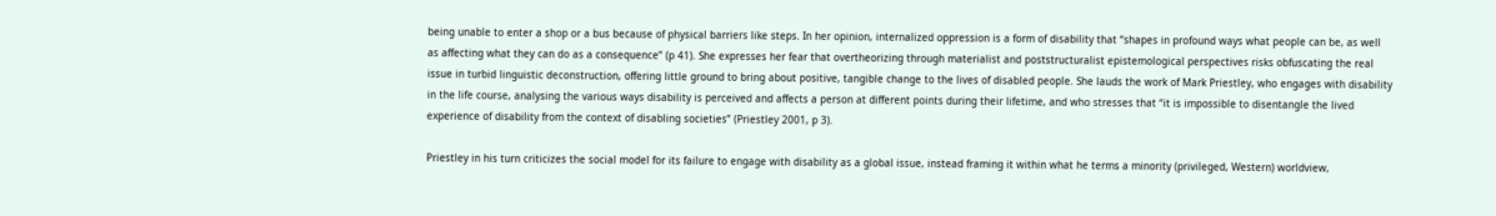being unable to enter a shop or a bus because of physical barriers like steps. In her opinion, internalized oppression is a form of disability that “shapes in profound ways what people can be, as well as affecting what they can do as a consequence” (p 41). She expresses her fear that overtheorizing through materialist and poststructuralist epistemological perspectives risks obfuscating the real issue in turbid linguistic deconstruction, offering little ground to bring about positive, tangible change to the lives of disabled people. She lauds the work of Mark Priestley, who engages with disability in the life course, analysing the various ways disability is perceived and affects a person at different points during their lifetime, and who stresses that “it is impossible to disentangle the lived experience of disability from the context of disabling societies” (Priestley 2001, p 3).

Priestley in his turn criticizes the social model for its failure to engage with disability as a global issue, instead framing it within what he terms a minority (privileged, Western) worldview,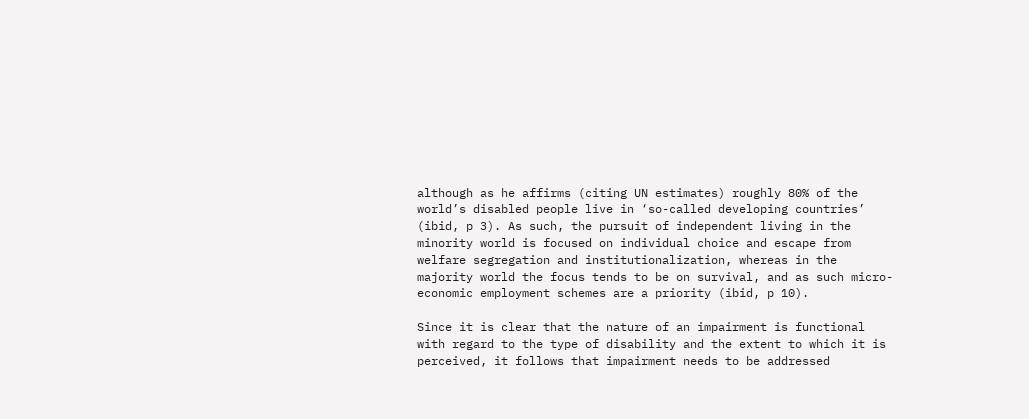although as he affirms (citing UN estimates) roughly 80% of the world’s disabled people live in ‘so-called developing countries’ (ibid, p 3). As such, the pursuit of independent living in the minority world is focused on individual choice and escape from welfare segregation and institutionalization, whereas in the majority world the focus tends to be on survival, and as such micro-economic employment schemes are a priority (ibid, p 10).

Since it is clear that the nature of an impairment is functional with regard to the type of disability and the extent to which it is perceived, it follows that impairment needs to be addressed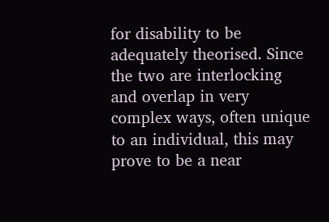for disability to be adequately theorised. Since the two are interlocking and overlap in very complex ways, often unique to an individual, this may prove to be a near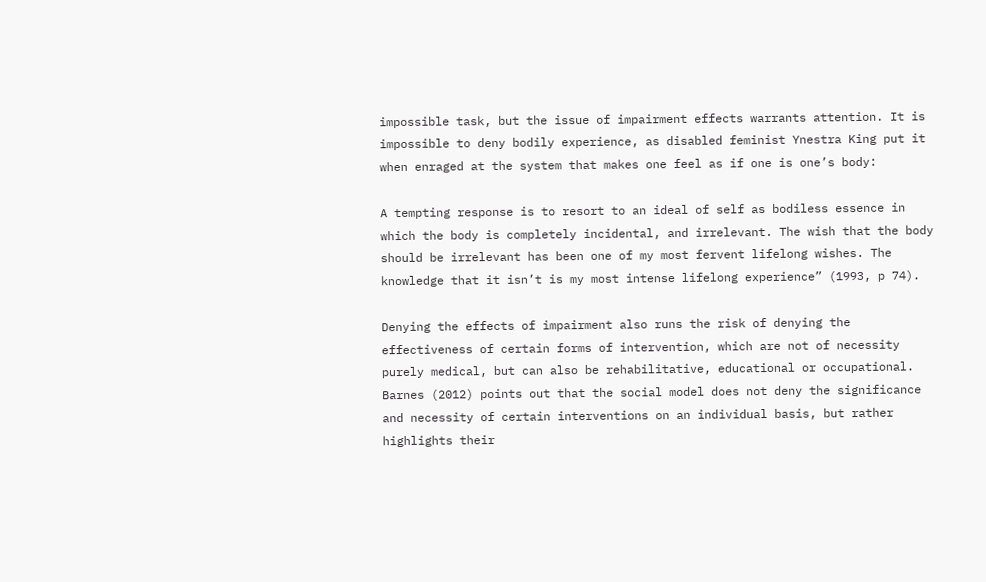impossible task, but the issue of impairment effects warrants attention. It is impossible to deny bodily experience, as disabled feminist Ynestra King put it when enraged at the system that makes one feel as if one is one’s body:

A tempting response is to resort to an ideal of self as bodiless essence in which the body is completely incidental, and irrelevant. The wish that the body should be irrelevant has been one of my most fervent lifelong wishes. The knowledge that it isn’t is my most intense lifelong experience” (1993, p 74).

Denying the effects of impairment also runs the risk of denying the effectiveness of certain forms of intervention, which are not of necessity purely medical, but can also be rehabilitative, educational or occupational. Barnes (2012) points out that the social model does not deny the significance and necessity of certain interventions on an individual basis, but rather highlights their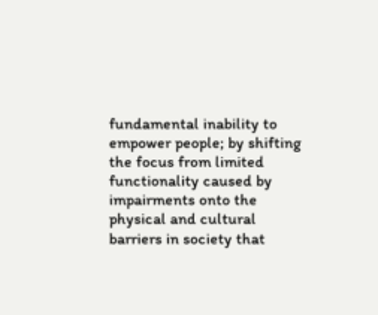fundamental inability to empower people; by shifting the focus from limited functionality caused by impairments onto the physical and cultural barriers in society that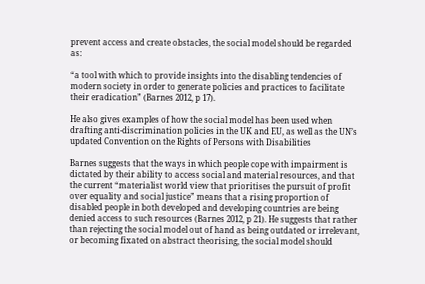prevent access and create obstacles, the social model should be regarded as:

“a tool with which to provide insights into the disabling tendencies of modern society in order to generate policies and practices to facilitate their eradication” (Barnes 2012, p 17).

He also gives examples of how the social model has been used when drafting anti-discrimination policies in the UK and EU, as well as the UN’s updated Convention on the Rights of Persons with Disabilities

Barnes suggests that the ways in which people cope with impairment is dictated by their ability to access social and material resources, and that the current “materialist world view that prioritises the pursuit of profit over equality and social justice” means that a rising proportion of disabled people in both developed and developing countries are being denied access to such resources (Barnes 2012, p 21). He suggests that rather than rejecting the social model out of hand as being outdated or irrelevant, or becoming fixated on abstract theorising, the social model should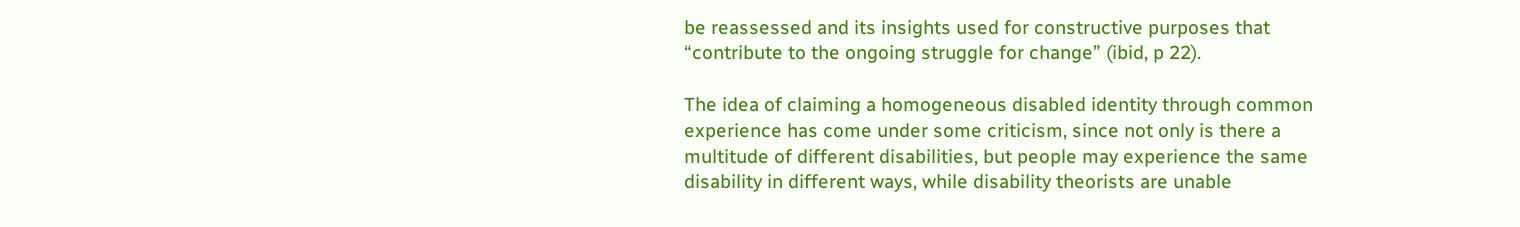be reassessed and its insights used for constructive purposes that “contribute to the ongoing struggle for change” (ibid, p 22).

The idea of claiming a homogeneous disabled identity through common experience has come under some criticism, since not only is there a multitude of different disabilities, but people may experience the same disability in different ways, while disability theorists are unable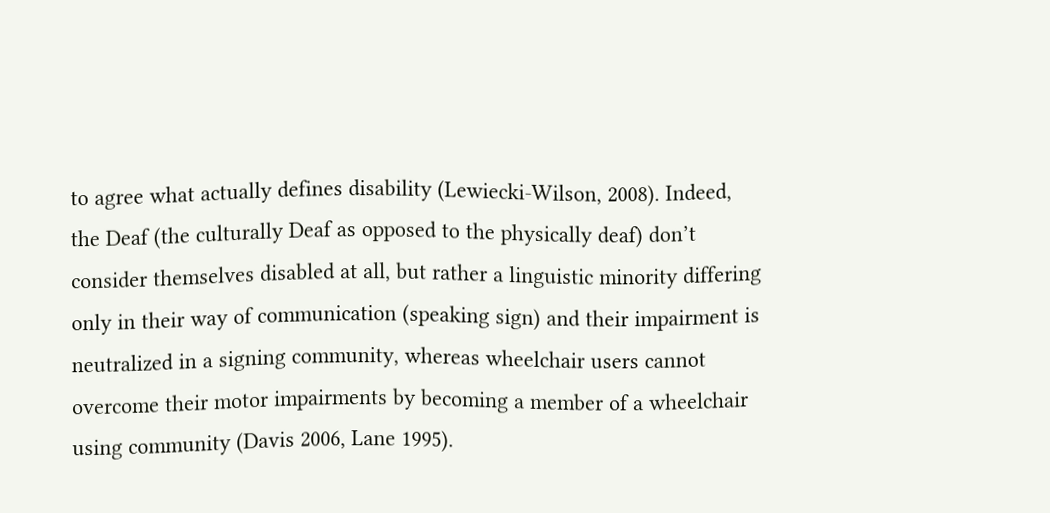to agree what actually defines disability (Lewiecki-Wilson, 2008). Indeed, the Deaf (the culturally Deaf as opposed to the physically deaf) don’t consider themselves disabled at all, but rather a linguistic minority differing only in their way of communication (speaking sign) and their impairment is neutralized in a signing community, whereas wheelchair users cannot overcome their motor impairments by becoming a member of a wheelchair using community (Davis 2006, Lane 1995).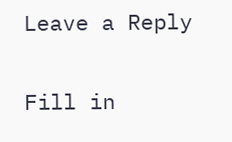Leave a Reply

Fill in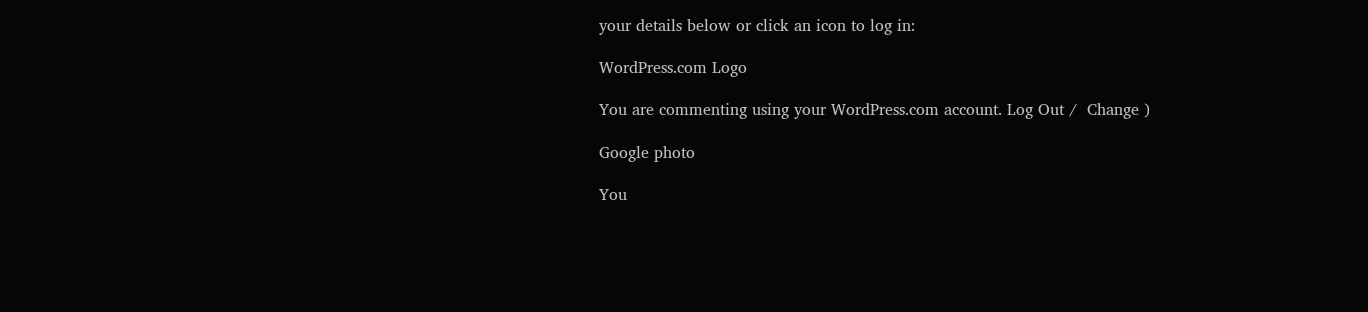your details below or click an icon to log in:

WordPress.com Logo

You are commenting using your WordPress.com account. Log Out /  Change )

Google photo

You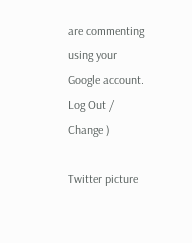are commenting using your Google account. Log Out /  Change )

Twitter picture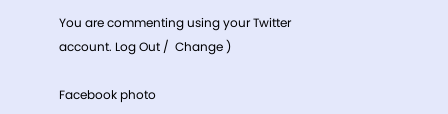You are commenting using your Twitter account. Log Out /  Change )

Facebook photo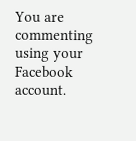You are commenting using your Facebook account.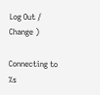Log Out /  Change )

Connecting to %s